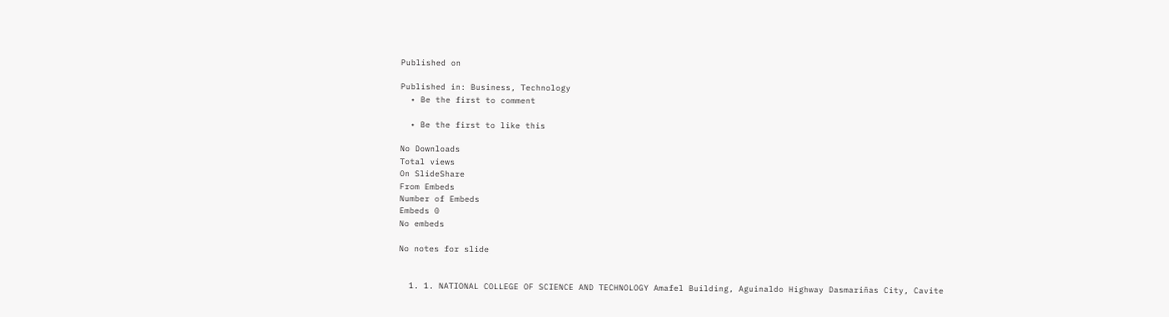Published on

Published in: Business, Technology
  • Be the first to comment

  • Be the first to like this

No Downloads
Total views
On SlideShare
From Embeds
Number of Embeds
Embeds 0
No embeds

No notes for slide


  1. 1. NATIONAL COLLEGE OF SCIENCE AND TECHNOLOGY Amafel Building, Aguinaldo Highway Dasmariñas City, Cavite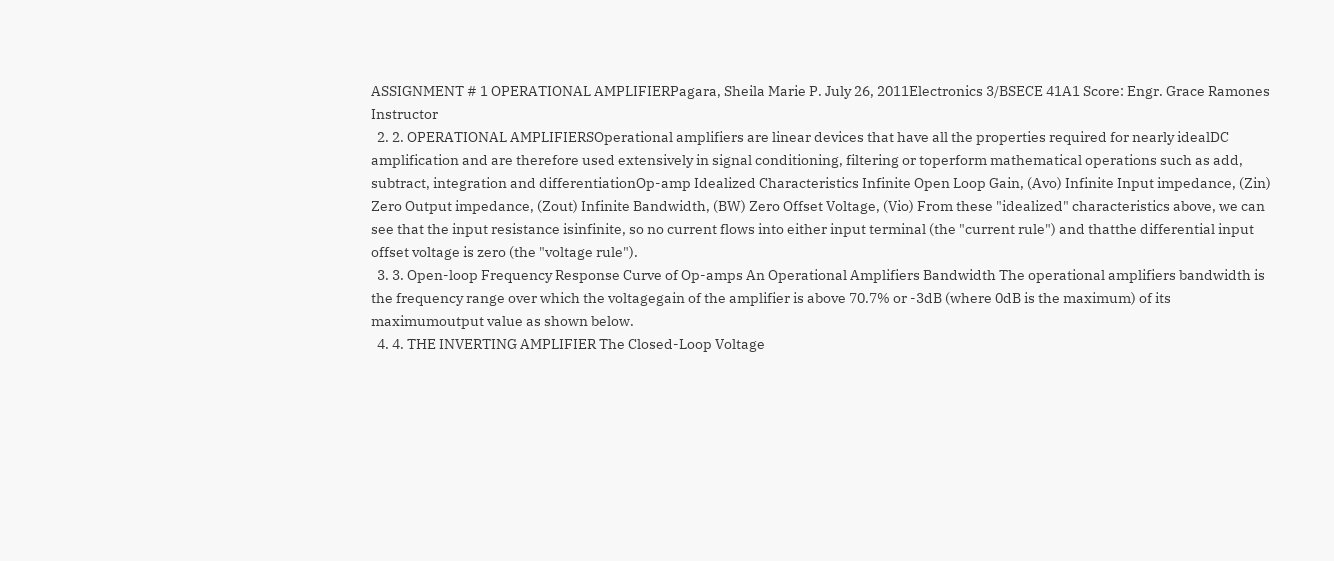ASSIGNMENT # 1 OPERATIONAL AMPLIFIERPagara, Sheila Marie P. July 26, 2011Electronics 3/BSECE 41A1 Score: Engr. Grace Ramones Instructor
  2. 2. OPERATIONAL AMPLIFIERSOperational amplifiers are linear devices that have all the properties required for nearly idealDC amplification and are therefore used extensively in signal conditioning, filtering or toperform mathematical operations such as add, subtract, integration and differentiationOp-amp Idealized Characteristics Infinite Open Loop Gain, (Avo) Infinite Input impedance, (Zin) Zero Output impedance, (Zout) Infinite Bandwidth, (BW) Zero Offset Voltage, (Vio) From these "idealized" characteristics above, we can see that the input resistance isinfinite, so no current flows into either input terminal (the "current rule") and thatthe differential input offset voltage is zero (the "voltage rule").
  3. 3. Open-loop Frequency Response Curve of Op-amps An Operational Amplifiers Bandwidth The operational amplifiers bandwidth is the frequency range over which the voltagegain of the amplifier is above 70.7% or -3dB (where 0dB is the maximum) of its maximumoutput value as shown below.
  4. 4. THE INVERTING AMPLIFIER The Closed-Loop Voltage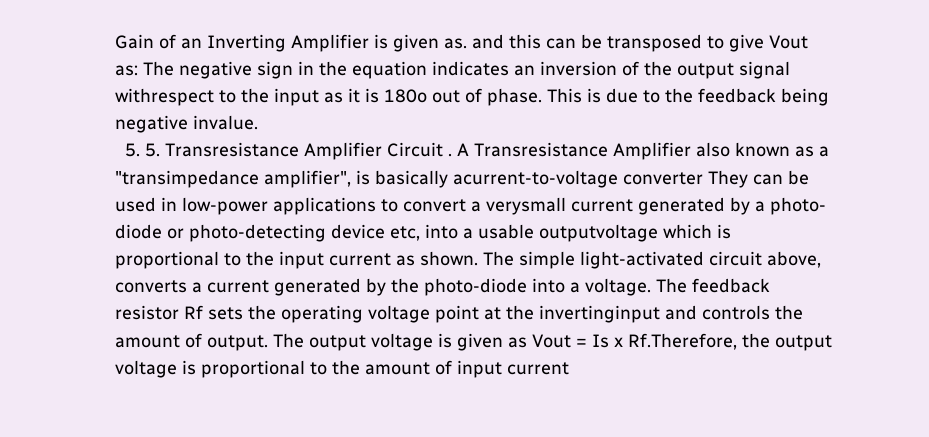Gain of an Inverting Amplifier is given as. and this can be transposed to give Vout as: The negative sign in the equation indicates an inversion of the output signal withrespect to the input as it is 180o out of phase. This is due to the feedback being negative invalue.
  5. 5. Transresistance Amplifier Circuit . A Transresistance Amplifier also known as a "transimpedance amplifier", is basically acurrent-to-voltage converter They can be used in low-power applications to convert a verysmall current generated by a photo-diode or photo-detecting device etc, into a usable outputvoltage which is proportional to the input current as shown. The simple light-activated circuit above, converts a current generated by the photo-diode into a voltage. The feedback resistor Rf sets the operating voltage point at the invertinginput and controls the amount of output. The output voltage is given as Vout = Is x Rf.Therefore, the output voltage is proportional to the amount of input current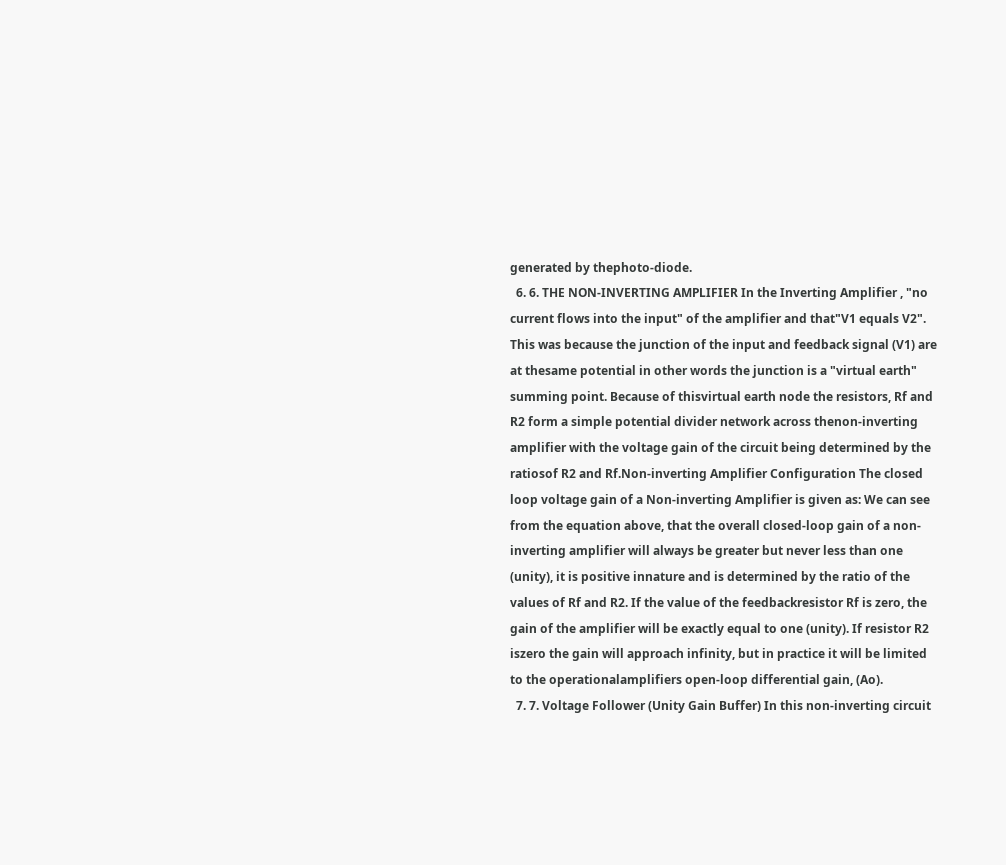generated by thephoto-diode.
  6. 6. THE NON-INVERTING AMPLIFIER In the Inverting Amplifier , "no current flows into the input" of the amplifier and that"V1 equals V2". This was because the junction of the input and feedback signal (V1) are at thesame potential in other words the junction is a "virtual earth" summing point. Because of thisvirtual earth node the resistors, Rf and R2 form a simple potential divider network across thenon-inverting amplifier with the voltage gain of the circuit being determined by the ratiosof R2 and Rf.Non-inverting Amplifier Configuration The closed loop voltage gain of a Non-inverting Amplifier is given as: We can see from the equation above, that the overall closed-loop gain of a non-inverting amplifier will always be greater but never less than one (unity), it is positive innature and is determined by the ratio of the values of Rf and R2. If the value of the feedbackresistor Rf is zero, the gain of the amplifier will be exactly equal to one (unity). If resistor R2 iszero the gain will approach infinity, but in practice it will be limited to the operationalamplifiers open-loop differential gain, (Ao).
  7. 7. Voltage Follower (Unity Gain Buffer) In this non-inverting circuit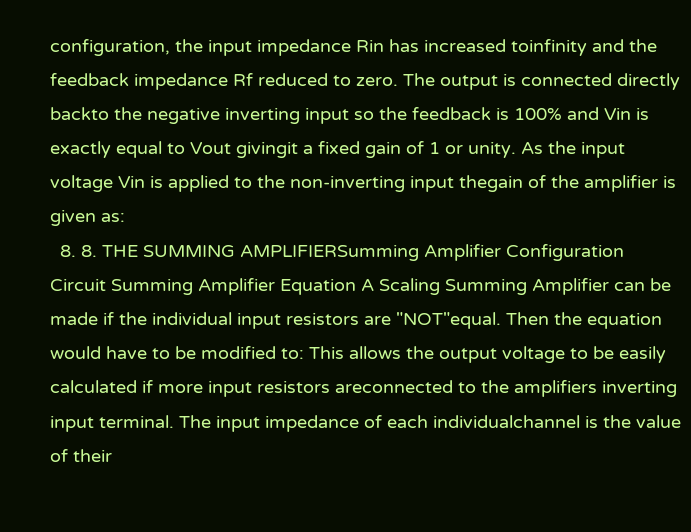configuration, the input impedance Rin has increased toinfinity and the feedback impedance Rf reduced to zero. The output is connected directly backto the negative inverting input so the feedback is 100% and Vin is exactly equal to Vout givingit a fixed gain of 1 or unity. As the input voltage Vin is applied to the non-inverting input thegain of the amplifier is given as:
  8. 8. THE SUMMING AMPLIFIERSumming Amplifier Configuration Circuit Summing Amplifier Equation A Scaling Summing Amplifier can be made if the individual input resistors are "NOT"equal. Then the equation would have to be modified to: This allows the output voltage to be easily calculated if more input resistors areconnected to the amplifiers inverting input terminal. The input impedance of each individualchannel is the value of their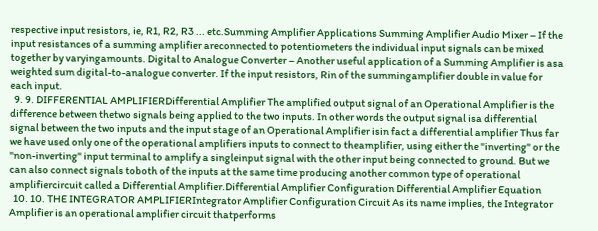respective input resistors, ie, R1, R2, R3 ... etc.Summing Amplifier Applications Summing Amplifier Audio Mixer – If the input resistances of a summing amplifier areconnected to potentiometers the individual input signals can be mixed together by varyingamounts. Digital to Analogue Converter – Another useful application of a Summing Amplifier is asa weighted sum digital-to-analogue converter. If the input resistors, Rin of the summingamplifier double in value for each input.
  9. 9. DIFFERENTIAL AMPLIFIERDifferential Amplifier The amplified output signal of an Operational Amplifier is the difference between thetwo signals being applied to the two inputs. In other words the output signal isa differential signal between the two inputs and the input stage of an Operational Amplifier isin fact a differential amplifier Thus far we have used only one of the operational amplifiers inputs to connect to theamplifier, using either the "inverting" or the "non-inverting" input terminal to amplify a singleinput signal with the other input being connected to ground. But we can also connect signals toboth of the inputs at the same time producing another common type of operational amplifiercircuit called a Differential Amplifier.Differential Amplifier Configuration Differential Amplifier Equation
  10. 10. THE INTEGRATOR AMPLIFIERIntegrator Amplifier Configuration Circuit As its name implies, the Integrator Amplifier is an operational amplifier circuit thatperforms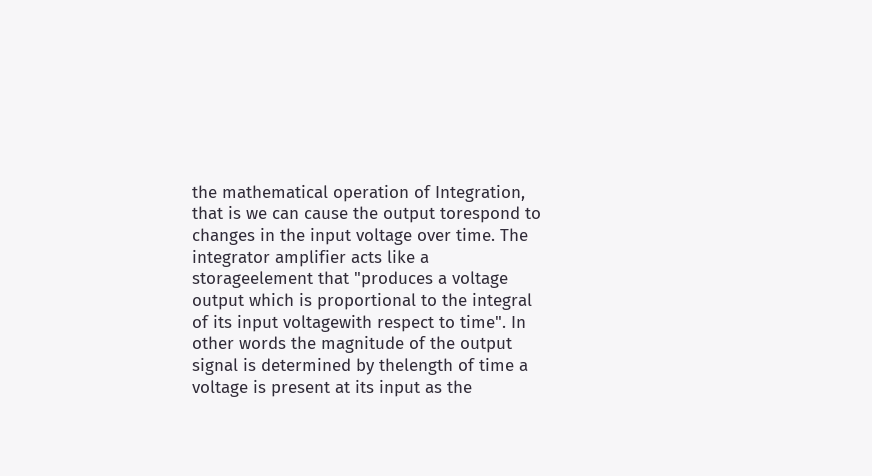the mathematical operation of Integration, that is we can cause the output torespond to changes in the input voltage over time. The integrator amplifier acts like a storageelement that "produces a voltage output which is proportional to the integral of its input voltagewith respect to time". In other words the magnitude of the output signal is determined by thelength of time a voltage is present at its input as the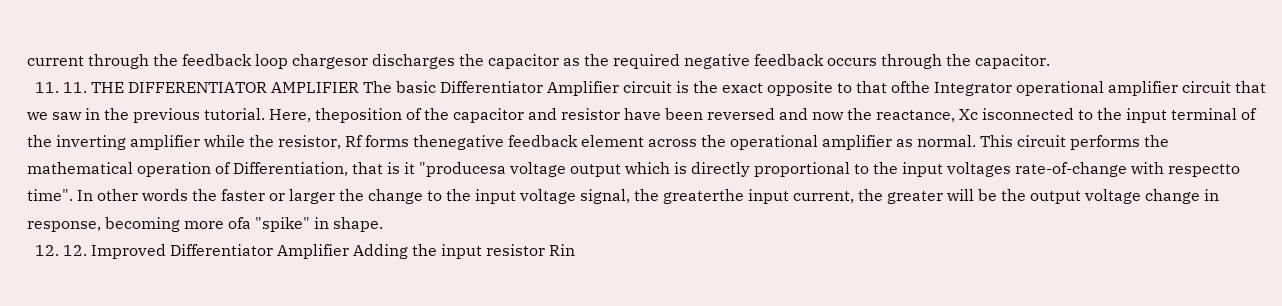current through the feedback loop chargesor discharges the capacitor as the required negative feedback occurs through the capacitor.
  11. 11. THE DIFFERENTIATOR AMPLIFIER The basic Differentiator Amplifier circuit is the exact opposite to that ofthe Integrator operational amplifier circuit that we saw in the previous tutorial. Here, theposition of the capacitor and resistor have been reversed and now the reactance, Xc isconnected to the input terminal of the inverting amplifier while the resistor, Rf forms thenegative feedback element across the operational amplifier as normal. This circuit performs the mathematical operation of Differentiation, that is it "producesa voltage output which is directly proportional to the input voltages rate-of-change with respectto time". In other words the faster or larger the change to the input voltage signal, the greaterthe input current, the greater will be the output voltage change in response, becoming more ofa "spike" in shape.
  12. 12. Improved Differentiator Amplifier Adding the input resistor Rin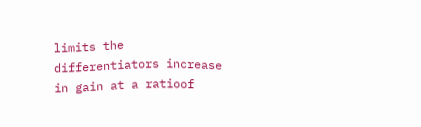limits the differentiators increase in gain at a ratioof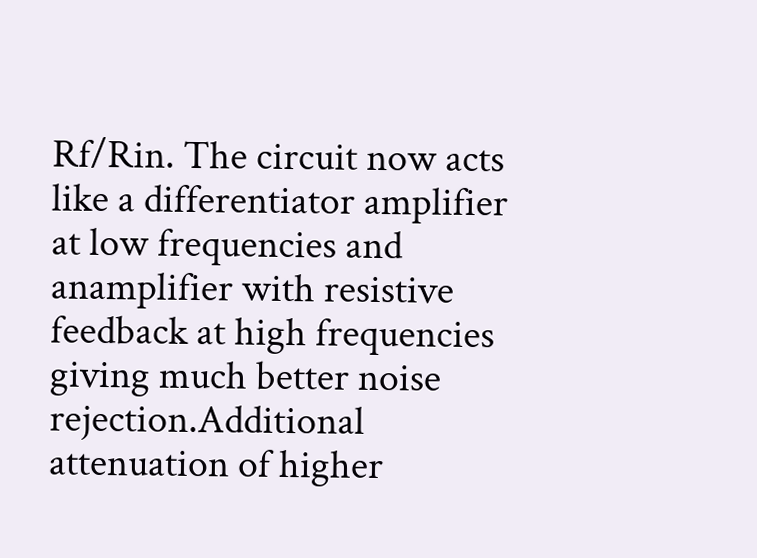Rf/Rin. The circuit now acts like a differentiator amplifier at low frequencies and anamplifier with resistive feedback at high frequencies giving much better noise rejection.Additional attenuation of higher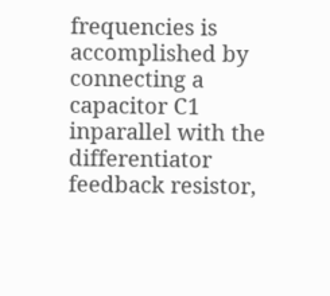frequencies is accomplished by connecting a capacitor C1 inparallel with the differentiator feedback resistor,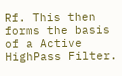Rf. This then forms the basis of a Active HighPass Filter.